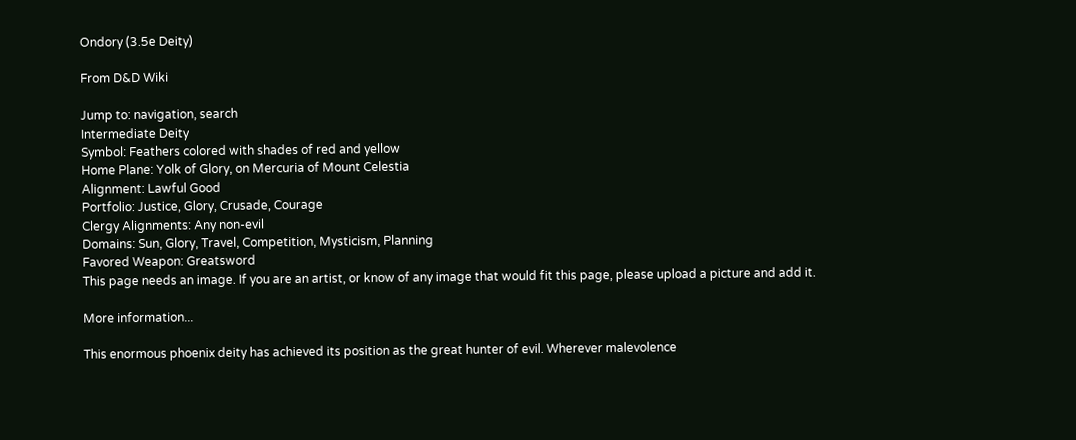Ondory (3.5e Deity)

From D&D Wiki

Jump to: navigation, search
Intermediate Deity
Symbol: Feathers colored with shades of red and yellow
Home Plane: Yolk of Glory, on Mercuria of Mount Celestia
Alignment: Lawful Good
Portfolio: Justice, Glory, Crusade, Courage
Clergy Alignments: Any non-evil
Domains: Sun, Glory, Travel, Competition, Mysticism, Planning
Favored Weapon: Greatsword
This page needs an image. If you are an artist, or know of any image that would fit this page, please upload a picture and add it.

More information...

This enormous phoenix deity has achieved its position as the great hunter of evil. Wherever malevolence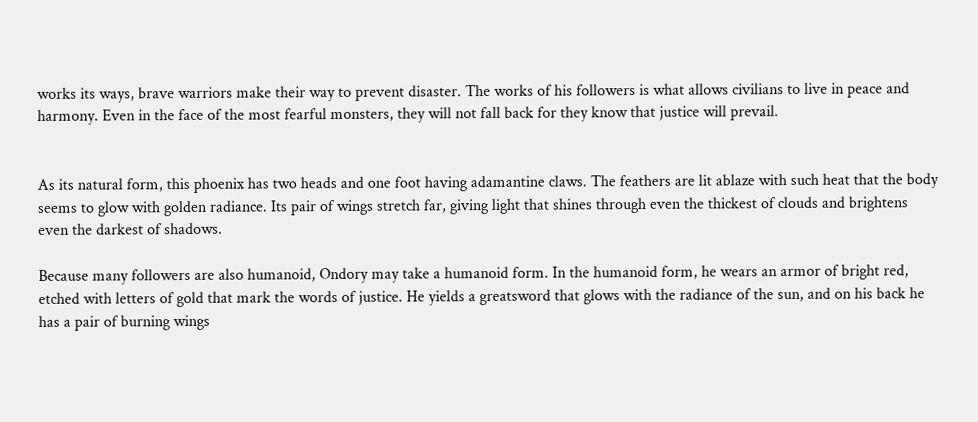works its ways, brave warriors make their way to prevent disaster. The works of his followers is what allows civilians to live in peace and harmony. Even in the face of the most fearful monsters, they will not fall back for they know that justice will prevail.


As its natural form, this phoenix has two heads and one foot having adamantine claws. The feathers are lit ablaze with such heat that the body seems to glow with golden radiance. Its pair of wings stretch far, giving light that shines through even the thickest of clouds and brightens even the darkest of shadows.

Because many followers are also humanoid, Ondory may take a humanoid form. In the humanoid form, he wears an armor of bright red, etched with letters of gold that mark the words of justice. He yields a greatsword that glows with the radiance of the sun, and on his back he has a pair of burning wings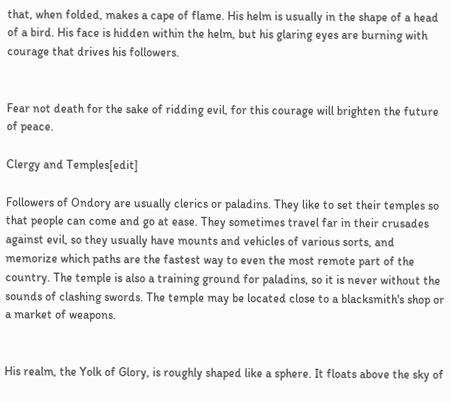that, when folded, makes a cape of flame. His helm is usually in the shape of a head of a bird. His face is hidden within the helm, but his glaring eyes are burning with courage that drives his followers.


Fear not death for the sake of ridding evil, for this courage will brighten the future of peace.

Clergy and Temples[edit]

Followers of Ondory are usually clerics or paladins. They like to set their temples so that people can come and go at ease. They sometimes travel far in their crusades against evil, so they usually have mounts and vehicles of various sorts, and memorize which paths are the fastest way to even the most remote part of the country. The temple is also a training ground for paladins, so it is never without the sounds of clashing swords. The temple may be located close to a blacksmith's shop or a market of weapons.


His realm, the Yolk of Glory, is roughly shaped like a sphere. It floats above the sky of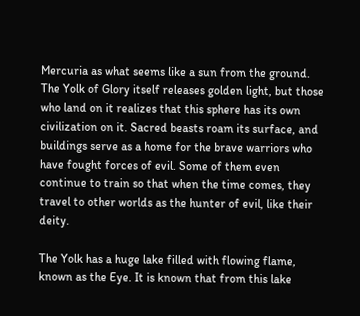Mercuria as what seems like a sun from the ground. The Yolk of Glory itself releases golden light, but those who land on it realizes that this sphere has its own civilization on it. Sacred beasts roam its surface, and buildings serve as a home for the brave warriors who have fought forces of evil. Some of them even continue to train so that when the time comes, they travel to other worlds as the hunter of evil, like their deity.

The Yolk has a huge lake filled with flowing flame, known as the Eye. It is known that from this lake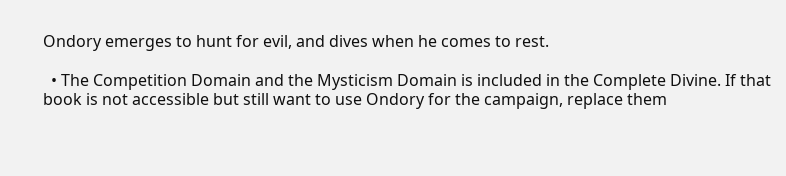Ondory emerges to hunt for evil, and dives when he comes to rest.

  • The Competition Domain and the Mysticism Domain is included in the Complete Divine. If that book is not accessible but still want to use Ondory for the campaign, replace them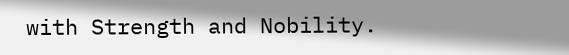with Strength and Nobility.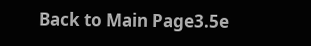Back to Main Page3.5e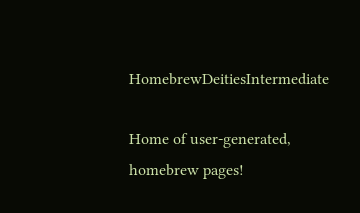HomebrewDeitiesIntermediate

Home of user-generated,
homebrew pages!